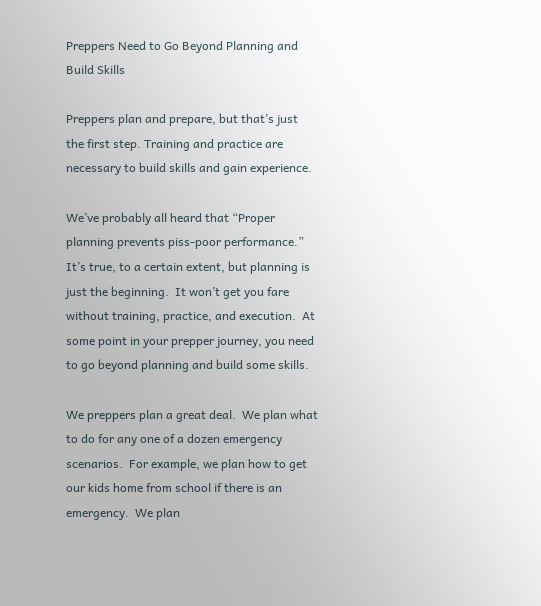Preppers Need to Go Beyond Planning and Build Skills

Preppers plan and prepare, but that’s just the first step. Training and practice are necessary to build skills and gain experience.

We’ve probably all heard that “Proper planning prevents piss-poor performance.”  It’s true, to a certain extent, but planning is just the beginning.  It won’t get you fare without training, practice, and execution.  At some point in your prepper journey, you need to go beyond planning and build some skills.

We preppers plan a great deal.  We plan what to do for any one of a dozen emergency scenarios.  For example, we plan how to get our kids home from school if there is an emergency.  We plan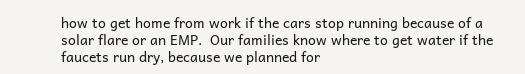how to get home from work if the cars stop running because of a solar flare or an EMP.  Our families know where to get water if the faucets run dry, because we planned for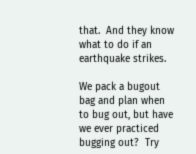that.  And they know what to do if an earthquake strikes.

We pack a bugout bag and plan when to bug out, but have we ever practiced bugging out?  Try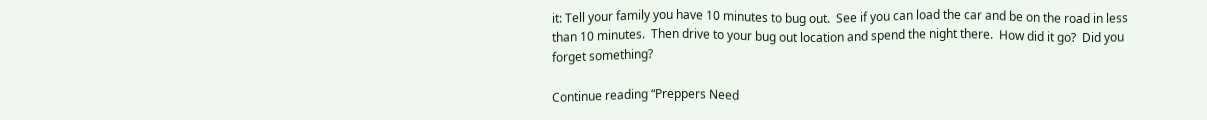it: Tell your family you have 10 minutes to bug out.  See if you can load the car and be on the road in less than 10 minutes.  Then drive to your bug out location and spend the night there.  How did it go?  Did you forget something?

Continue reading “Preppers Need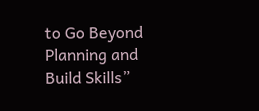to Go Beyond Planning and Build Skills”